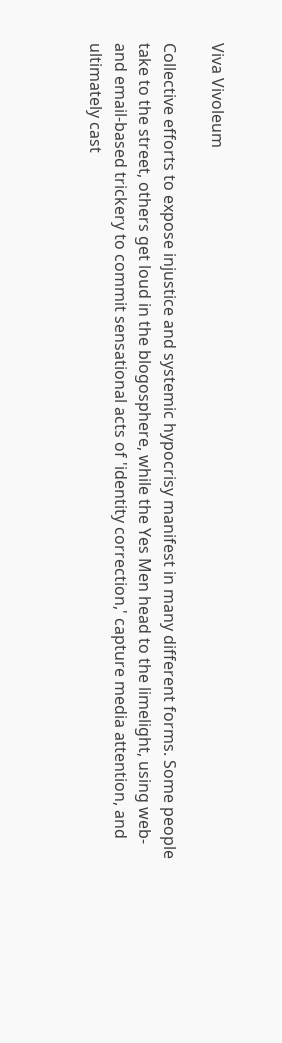Viva Vivoleum

Collective efforts to expose injustice and systemic hypocrisy manifest in many different forms. Some people take to the street, others get loud in the blogosphere, while the Yes Men head to the limelight, using web- and email-based trickery to commit sensational acts of 'identity correction,' capture media attention, and ultimately cast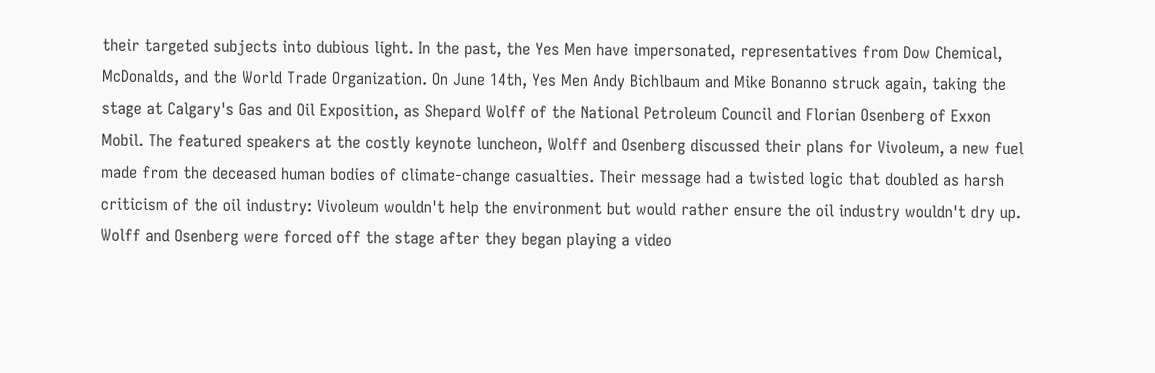their targeted subjects into dubious light. In the past, the Yes Men have impersonated, representatives from Dow Chemical, McDonalds, and the World Trade Organization. On June 14th, Yes Men Andy Bichlbaum and Mike Bonanno struck again, taking the stage at Calgary's Gas and Oil Exposition, as Shepard Wolff of the National Petroleum Council and Florian Osenberg of Exxon Mobil. The featured speakers at the costly keynote luncheon, Wolff and Osenberg discussed their plans for Vivoleum, a new fuel made from the deceased human bodies of climate-change casualties. Their message had a twisted logic that doubled as harsh criticism of the oil industry: Vivoleum wouldn't help the environment but would rather ensure the oil industry wouldn't dry up. Wolff and Osenberg were forced off the stage after they began playing a video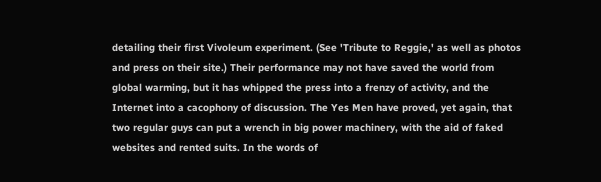detailing their first Vivoleum experiment. (See 'Tribute to Reggie,' as well as photos and press on their site.) Their performance may not have saved the world from global warming, but it has whipped the press into a frenzy of activity, and the Internet into a cacophony of discussion. The Yes Men have proved, yet again, that two regular guys can put a wrench in big power machinery, with the aid of faked websites and rented suits. In the words of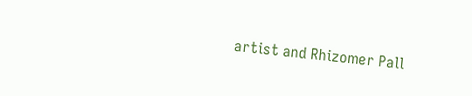artist and Rhizomer Pall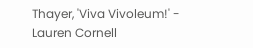Thayer, 'Viva Vivoleum!' - Lauren Cornell